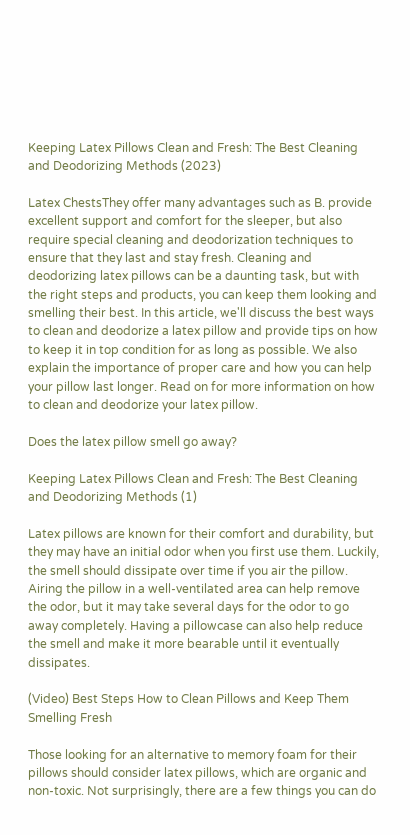Keeping Latex Pillows Clean and Fresh: The Best Cleaning and Deodorizing Methods (2023)

Latex ChestsThey offer many advantages such as B. provide excellent support and comfort for the sleeper, but also require special cleaning and deodorization techniques to ensure that they last and stay fresh. Cleaning and deodorizing latex pillows can be a daunting task, but with the right steps and products, you can keep them looking and smelling their best. In this article, we'll discuss the best ways to clean and deodorize a latex pillow and provide tips on how to keep it in top condition for as long as possible. We also explain the importance of proper care and how you can help your pillow last longer. Read on for more information on how to clean and deodorize your latex pillow.

Does the latex pillow smell go away?

Keeping Latex Pillows Clean and Fresh: The Best Cleaning and Deodorizing Methods (1)

Latex pillows are known for their comfort and durability, but they may have an initial odor when you first use them. Luckily, the smell should dissipate over time if you air the pillow. Airing the pillow in a well-ventilated area can help remove the odor, but it may take several days for the odor to go away completely. Having a pillowcase can also help reduce the smell and make it more bearable until it eventually dissipates.

(Video) Best Steps How to Clean Pillows and Keep Them Smelling Fresh

Those looking for an alternative to memory foam for their pillows should consider latex pillows, which are organic and non-toxic. Not surprisingly, there are a few things you can do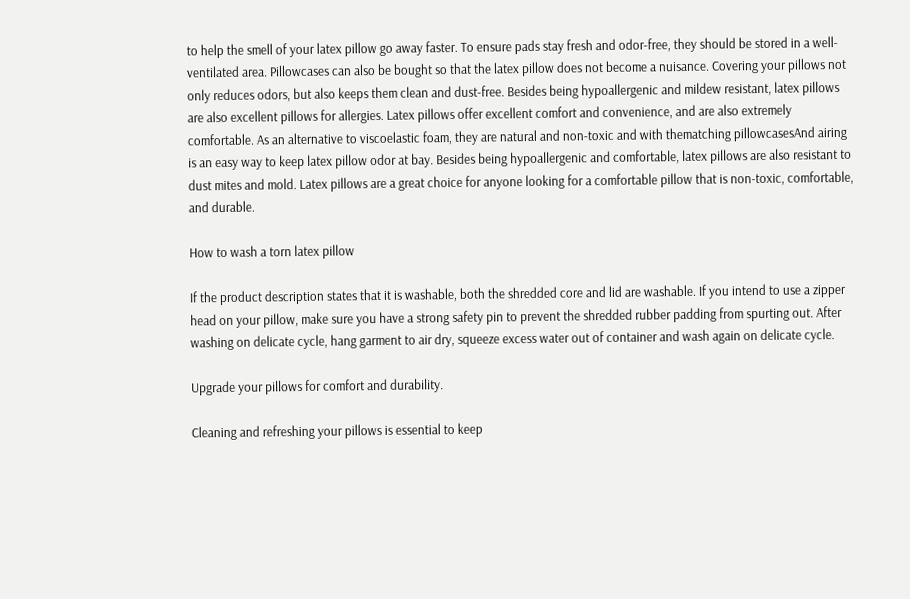to help the smell of your latex pillow go away faster. To ensure pads stay fresh and odor-free, they should be stored in a well-ventilated area. Pillowcases can also be bought so that the latex pillow does not become a nuisance. Covering your pillows not only reduces odors, but also keeps them clean and dust-free. Besides being hypoallergenic and mildew resistant, latex pillows are also excellent pillows for allergies. Latex pillows offer excellent comfort and convenience, and are also extremely comfortable. As an alternative to viscoelastic foam, they are natural and non-toxic and with thematching pillowcasesAnd airing is an easy way to keep latex pillow odor at bay. Besides being hypoallergenic and comfortable, latex pillows are also resistant to dust mites and mold. Latex pillows are a great choice for anyone looking for a comfortable pillow that is non-toxic, comfortable, and durable.

How to wash a torn latex pillow

If the product description states that it is washable, both the shredded core and lid are washable. If you intend to use a zipper head on your pillow, make sure you have a strong safety pin to prevent the shredded rubber padding from spurting out. After washing on delicate cycle, hang garment to air dry, squeeze excess water out of container and wash again on delicate cycle.

Upgrade your pillows for comfort and durability.

Cleaning and refreshing your pillows is essential to keep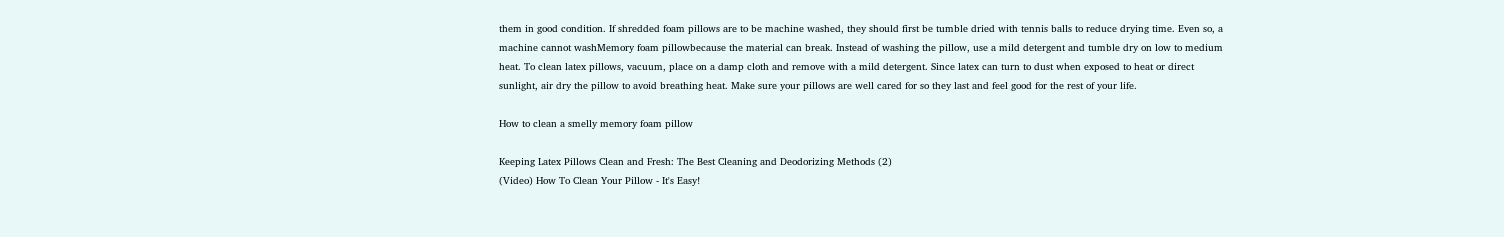them in good condition. If shredded foam pillows are to be machine washed, they should first be tumble dried with tennis balls to reduce drying time. Even so, a machine cannot washMemory foam pillowbecause the material can break. Instead of washing the pillow, use a mild detergent and tumble dry on low to medium heat. To clean latex pillows, vacuum, place on a damp cloth and remove with a mild detergent. Since latex can turn to dust when exposed to heat or direct sunlight, air dry the pillow to avoid breathing heat. Make sure your pillows are well cared for so they last and feel good for the rest of your life.

How to clean a smelly memory foam pillow

Keeping Latex Pillows Clean and Fresh: The Best Cleaning and Deodorizing Methods (2)
(Video) How To Clean Your Pillow - It's Easy!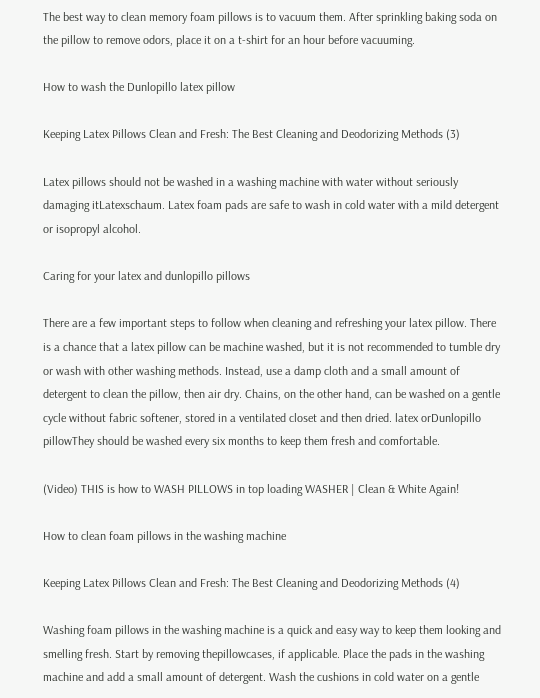The best way to clean memory foam pillows is to vacuum them. After sprinkling baking soda on the pillow to remove odors, place it on a t-shirt for an hour before vacuuming.

How to wash the Dunlopillo latex pillow

Keeping Latex Pillows Clean and Fresh: The Best Cleaning and Deodorizing Methods (3)

Latex pillows should not be washed in a washing machine with water without seriously damaging itLatexschaum. Latex foam pads are safe to wash in cold water with a mild detergent or isopropyl alcohol.

Caring for your latex and dunlopillo pillows

There are a few important steps to follow when cleaning and refreshing your latex pillow. There is a chance that a latex pillow can be machine washed, but it is not recommended to tumble dry or wash with other washing methods. Instead, use a damp cloth and a small amount of detergent to clean the pillow, then air dry. Chains, on the other hand, can be washed on a gentle cycle without fabric softener, stored in a ventilated closet and then dried. latex orDunlopillo pillowThey should be washed every six months to keep them fresh and comfortable.

(Video) THIS is how to WASH PILLOWS in top loading WASHER | Clean & White Again!

How to clean foam pillows in the washing machine

Keeping Latex Pillows Clean and Fresh: The Best Cleaning and Deodorizing Methods (4)

Washing foam pillows in the washing machine is a quick and easy way to keep them looking and smelling fresh. Start by removing thepillowcases, if applicable. Place the pads in the washing machine and add a small amount of detergent. Wash the cushions in cold water on a gentle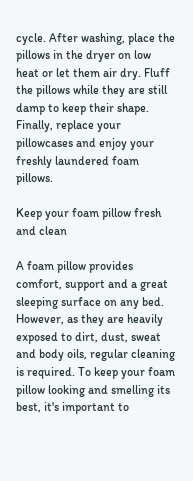cycle. After washing, place the pillows in the dryer on low heat or let them air dry. Fluff the pillows while they are still damp to keep their shape. Finally, replace your pillowcases and enjoy your freshly laundered foam pillows.

Keep your foam pillow fresh and clean

A foam pillow provides comfort, support and a great sleeping surface on any bed. However, as they are heavily exposed to dirt, dust, sweat and body oils, regular cleaning is required. To keep your foam pillow looking and smelling its best, it's important to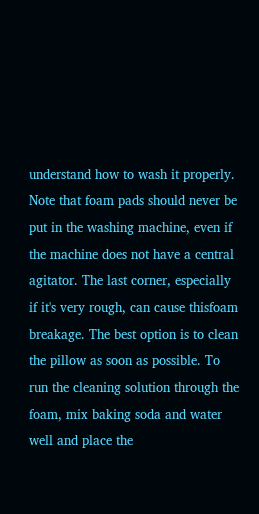understand how to wash it properly. Note that foam pads should never be put in the washing machine, even if the machine does not have a central agitator. The last corner, especially if it's very rough, can cause thisfoam breakage. The best option is to clean the pillow as soon as possible. To run the cleaning solution through the foam, mix baking soda and water well and place the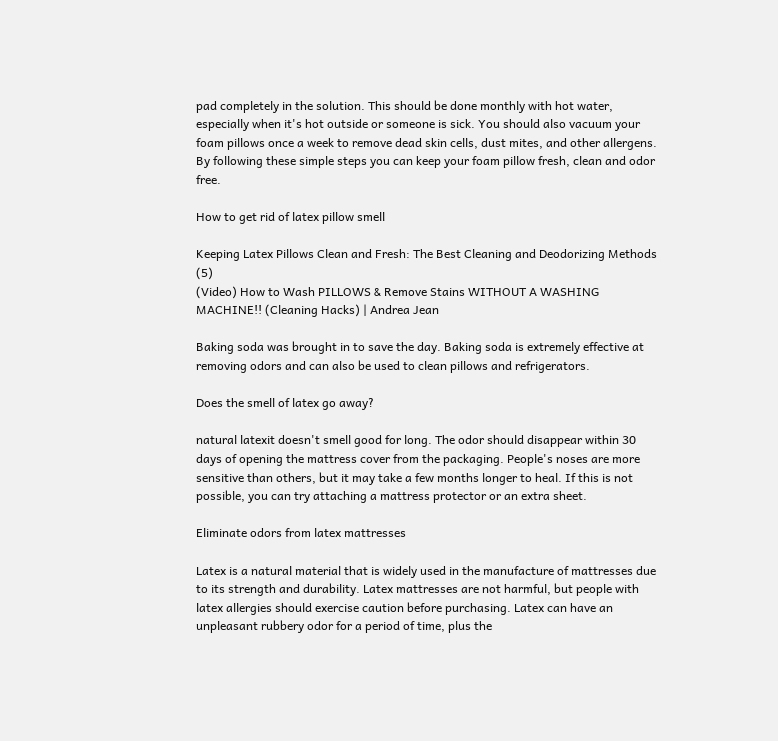pad completely in the solution. This should be done monthly with hot water, especially when it's hot outside or someone is sick. You should also vacuum your foam pillows once a week to remove dead skin cells, dust mites, and other allergens. By following these simple steps you can keep your foam pillow fresh, clean and odor free.

How to get rid of latex pillow smell

Keeping Latex Pillows Clean and Fresh: The Best Cleaning and Deodorizing Methods (5)
(Video) How to Wash PILLOWS & Remove Stains WITHOUT A WASHING MACHINE!! (Cleaning Hacks) | Andrea Jean

Baking soda was brought in to save the day. Baking soda is extremely effective at removing odors and can also be used to clean pillows and refrigerators.

Does the smell of latex go away?

natural latexit doesn't smell good for long. The odor should disappear within 30 days of opening the mattress cover from the packaging. People's noses are more sensitive than others, but it may take a few months longer to heal. If this is not possible, you can try attaching a mattress protector or an extra sheet.

Eliminate odors from latex mattresses

Latex is a natural material that is widely used in the manufacture of mattresses due to its strength and durability. Latex mattresses are not harmful, but people with latex allergies should exercise caution before purchasing. Latex can have an unpleasant rubbery odor for a period of time, plus the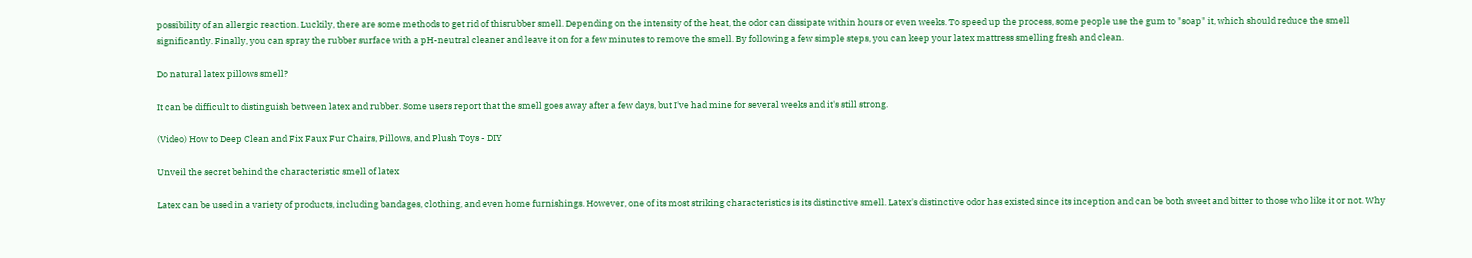possibility of an allergic reaction. Luckily, there are some methods to get rid of thisrubber smell. Depending on the intensity of the heat, the odor can dissipate within hours or even weeks. To speed up the process, some people use the gum to "soap" it, which should reduce the smell significantly. Finally, you can spray the rubber surface with a pH-neutral cleaner and leave it on for a few minutes to remove the smell. By following a few simple steps, you can keep your latex mattress smelling fresh and clean.

Do natural latex pillows smell?

It can be difficult to distinguish between latex and rubber. Some users report that the smell goes away after a few days, but I've had mine for several weeks and it's still strong.

(Video) How to Deep Clean and Fix Faux Fur Chairs, Pillows, and Plush Toys - DIY

Unveil the secret behind the characteristic smell of latex

Latex can be used in a variety of products, including bandages, clothing, and even home furnishings. However, one of its most striking characteristics is its distinctive smell. Latex's distinctive odor has existed since its inception and can be both sweet and bitter to those who like it or not. Why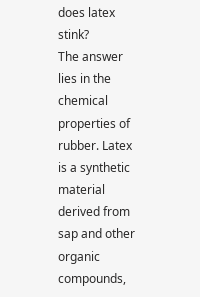does latex stink?
The answer lies in the chemical properties of rubber. Latex is a synthetic material derived from sap and other organic compounds,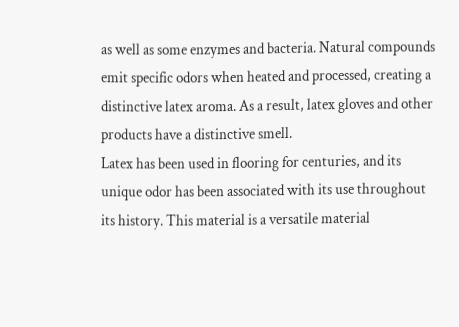as well as some enzymes and bacteria. Natural compounds emit specific odors when heated and processed, creating a distinctive latex aroma. As a result, latex gloves and other products have a distinctive smell.
Latex has been used in flooring for centuries, and its unique odor has been associated with its use throughout its history. This material is a versatile material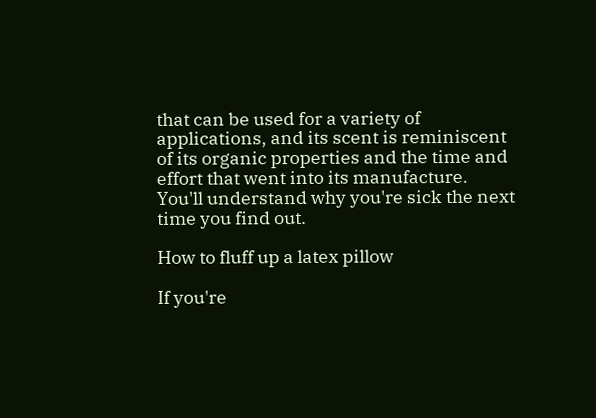that can be used for a variety of applications, and its scent is reminiscent of its organic properties and the time and effort that went into its manufacture. You'll understand why you're sick the next time you find out.

How to fluff up a latex pillow

If you're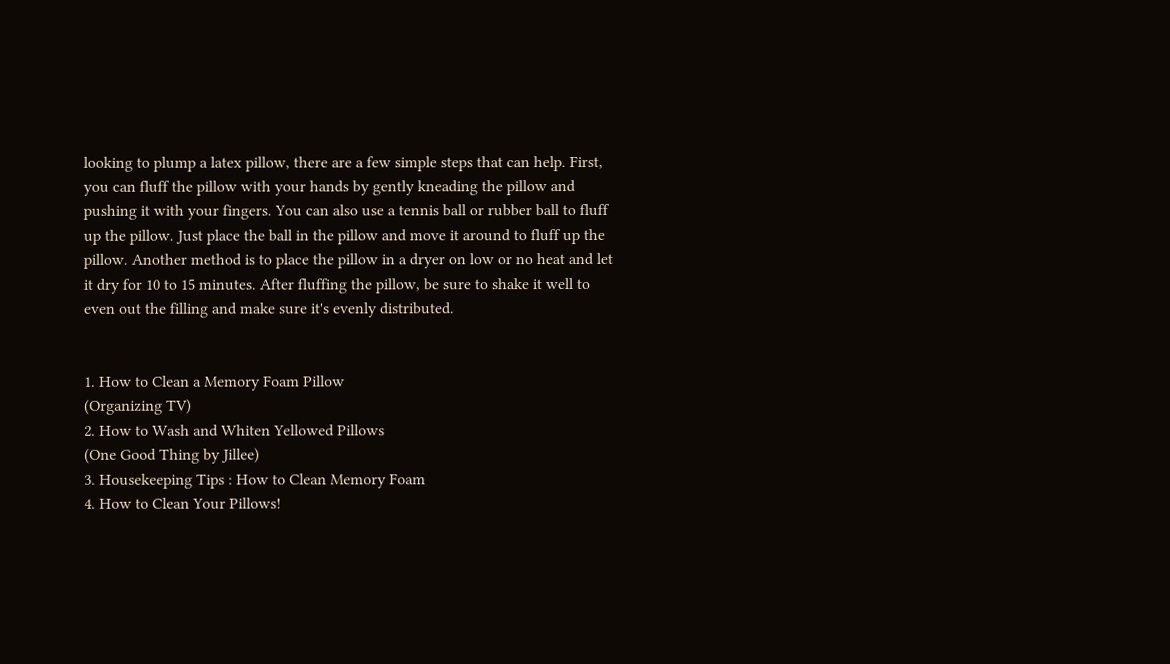looking to plump a latex pillow, there are a few simple steps that can help. First, you can fluff the pillow with your hands by gently kneading the pillow and pushing it with your fingers. You can also use a tennis ball or rubber ball to fluff up the pillow. Just place the ball in the pillow and move it around to fluff up the pillow. Another method is to place the pillow in a dryer on low or no heat and let it dry for 10 to 15 minutes. After fluffing the pillow, be sure to shake it well to even out the filling and make sure it's evenly distributed.


1. How to Clean a Memory Foam Pillow
(Organizing TV)
2. How to Wash and Whiten Yellowed Pillows
(One Good Thing by Jillee)
3. Housekeeping Tips : How to Clean Memory Foam
4. How to Clean Your Pillows!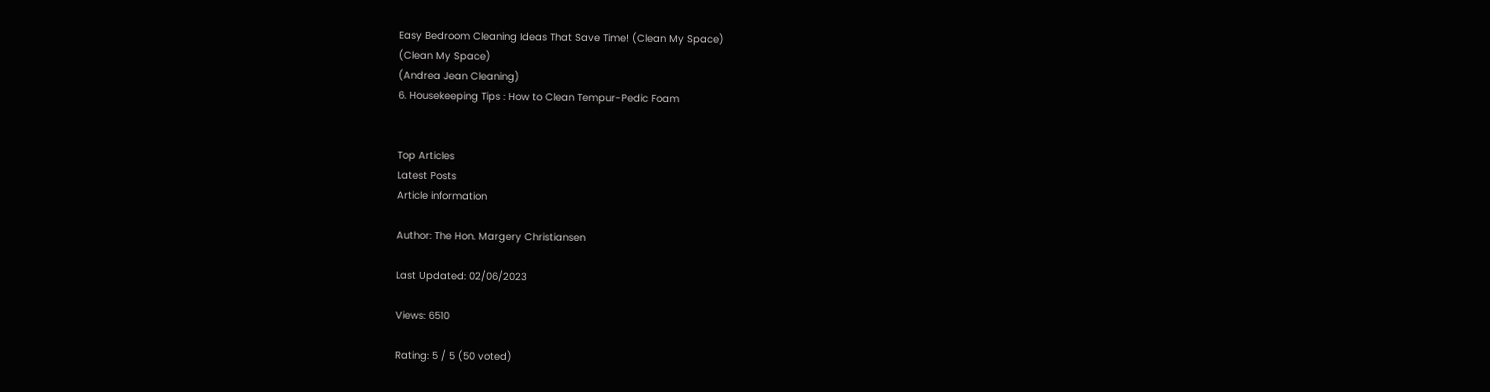Easy Bedroom Cleaning Ideas That Save Time! (Clean My Space)
(Clean My Space)
(Andrea Jean Cleaning)
6. Housekeeping Tips : How to Clean Tempur-Pedic Foam


Top Articles
Latest Posts
Article information

Author: The Hon. Margery Christiansen

Last Updated: 02/06/2023

Views: 6510

Rating: 5 / 5 (50 voted)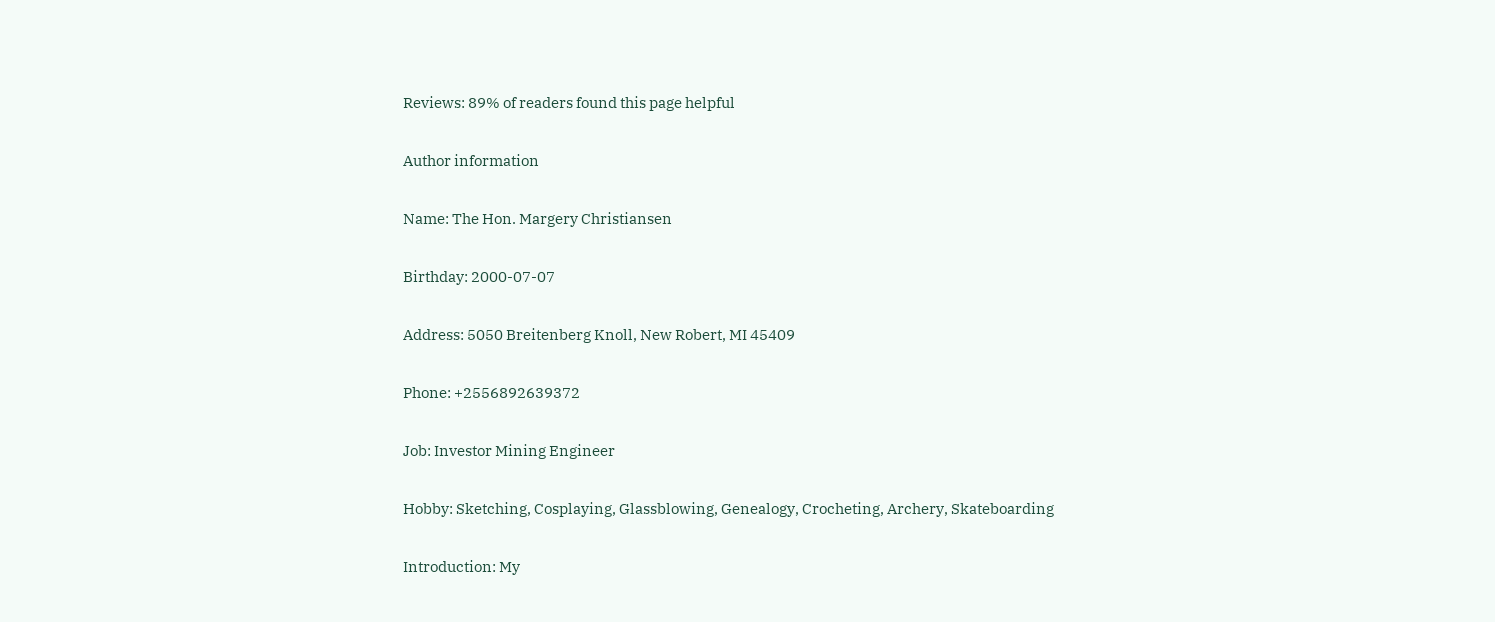Reviews: 89% of readers found this page helpful

Author information

Name: The Hon. Margery Christiansen

Birthday: 2000-07-07

Address: 5050 Breitenberg Knoll, New Robert, MI 45409

Phone: +2556892639372

Job: Investor Mining Engineer

Hobby: Sketching, Cosplaying, Glassblowing, Genealogy, Crocheting, Archery, Skateboarding

Introduction: My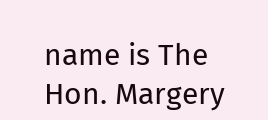name is The Hon. Margery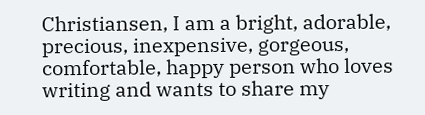Christiansen, I am a bright, adorable, precious, inexpensive, gorgeous, comfortable, happy person who loves writing and wants to share my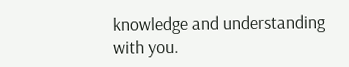knowledge and understanding with you.